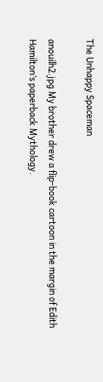The Unhappy Spaceman

anouilh2.jpg My brother drew a flip-book cartoon in the margin of Edith Hamilton’s paperback Mythology.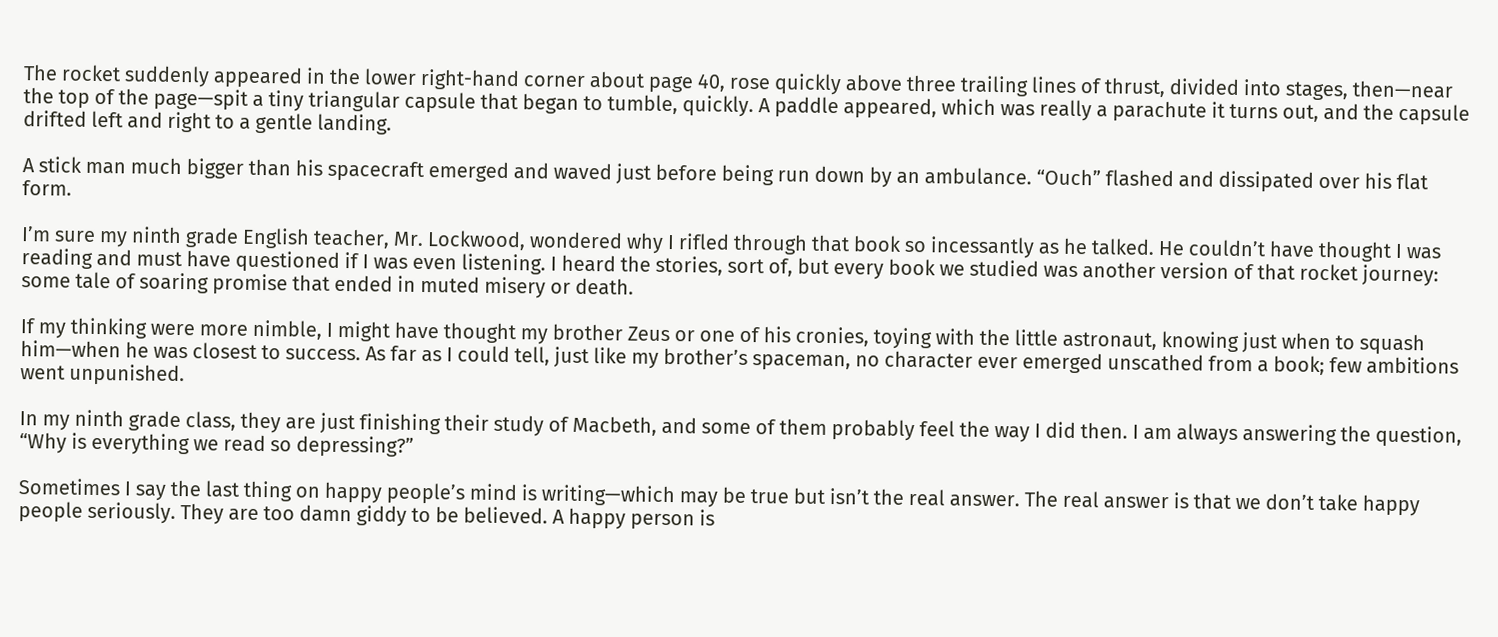The rocket suddenly appeared in the lower right-hand corner about page 40, rose quickly above three trailing lines of thrust, divided into stages, then—near the top of the page—spit a tiny triangular capsule that began to tumble, quickly. A paddle appeared, which was really a parachute it turns out, and the capsule drifted left and right to a gentle landing.

A stick man much bigger than his spacecraft emerged and waved just before being run down by an ambulance. “Ouch” flashed and dissipated over his flat form.

I’m sure my ninth grade English teacher, Mr. Lockwood, wondered why I rifled through that book so incessantly as he talked. He couldn’t have thought I was reading and must have questioned if I was even listening. I heard the stories, sort of, but every book we studied was another version of that rocket journey: some tale of soaring promise that ended in muted misery or death.

If my thinking were more nimble, I might have thought my brother Zeus or one of his cronies, toying with the little astronaut, knowing just when to squash him—when he was closest to success. As far as I could tell, just like my brother’s spaceman, no character ever emerged unscathed from a book; few ambitions went unpunished.

In my ninth grade class, they are just finishing their study of Macbeth, and some of them probably feel the way I did then. I am always answering the question, “Why is everything we read so depressing?”

Sometimes I say the last thing on happy people’s mind is writing—which may be true but isn’t the real answer. The real answer is that we don’t take happy people seriously. They are too damn giddy to be believed. A happy person is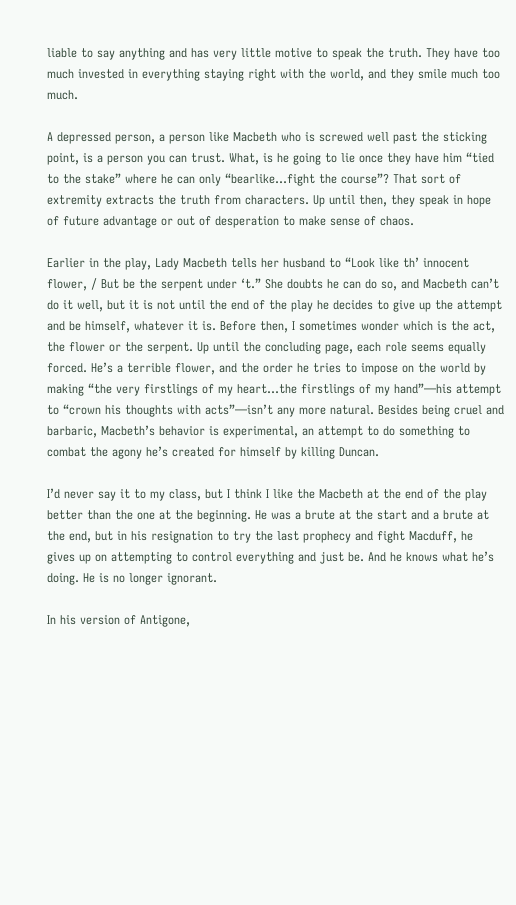liable to say anything and has very little motive to speak the truth. They have too much invested in everything staying right with the world, and they smile much too much.

A depressed person, a person like Macbeth who is screwed well past the sticking point, is a person you can trust. What, is he going to lie once they have him “tied to the stake” where he can only “bearlike…fight the course”? That sort of extremity extracts the truth from characters. Up until then, they speak in hope of future advantage or out of desperation to make sense of chaos.

Earlier in the play, Lady Macbeth tells her husband to “Look like th’ innocent flower, / But be the serpent under ‘t.” She doubts he can do so, and Macbeth can’t do it well, but it is not until the end of the play he decides to give up the attempt and be himself, whatever it is. Before then, I sometimes wonder which is the act, the flower or the serpent. Up until the concluding page, each role seems equally forced. He’s a terrible flower, and the order he tries to impose on the world by making “the very firstlings of my heart…the firstlings of my hand”—his attempt to “crown his thoughts with acts”—isn’t any more natural. Besides being cruel and barbaric, Macbeth’s behavior is experimental, an attempt to do something to combat the agony he’s created for himself by killing Duncan.

I’d never say it to my class, but I think I like the Macbeth at the end of the play better than the one at the beginning. He was a brute at the start and a brute at the end, but in his resignation to try the last prophecy and fight Macduff, he gives up on attempting to control everything and just be. And he knows what he’s doing. He is no longer ignorant.

In his version of Antigone,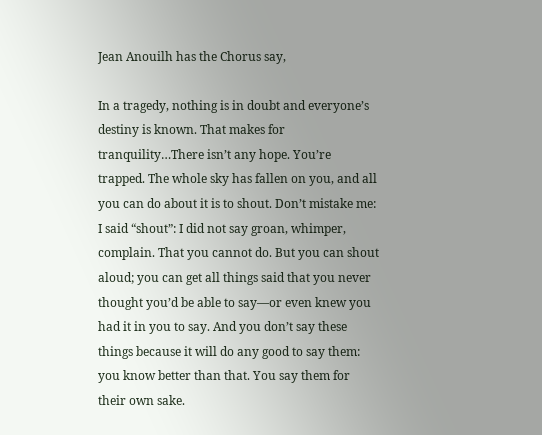Jean Anouilh has the Chorus say,

In a tragedy, nothing is in doubt and everyone’s destiny is known. That makes for tranquility…There isn’t any hope. You’re trapped. The whole sky has fallen on you, and all you can do about it is to shout. Don’t mistake me: I said “shout”: I did not say groan, whimper, complain. That you cannot do. But you can shout aloud; you can get all things said that you never thought you’d be able to say—or even knew you had it in you to say. And you don’t say these things because it will do any good to say them: you know better than that. You say them for their own sake.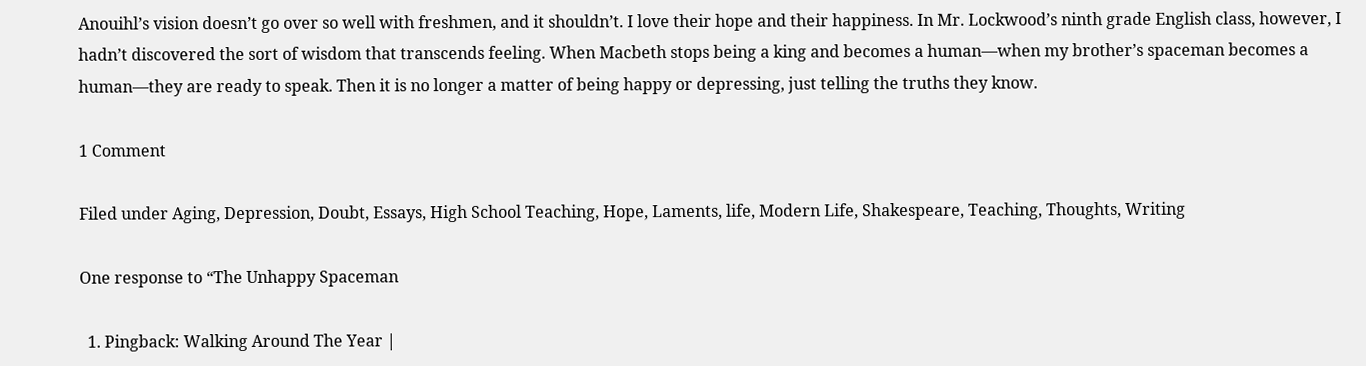Anouihl’s vision doesn’t go over so well with freshmen, and it shouldn’t. I love their hope and their happiness. In Mr. Lockwood’s ninth grade English class, however, I hadn’t discovered the sort of wisdom that transcends feeling. When Macbeth stops being a king and becomes a human—when my brother’s spaceman becomes a human—they are ready to speak. Then it is no longer a matter of being happy or depressing, just telling the truths they know.

1 Comment

Filed under Aging, Depression, Doubt, Essays, High School Teaching, Hope, Laments, life, Modern Life, Shakespeare, Teaching, Thoughts, Writing

One response to “The Unhappy Spaceman

  1. Pingback: Walking Around The Year |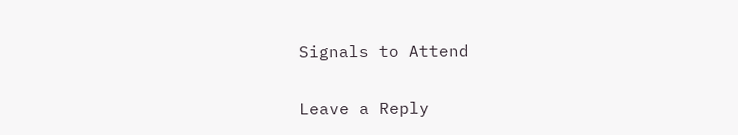Signals to Attend

Leave a Reply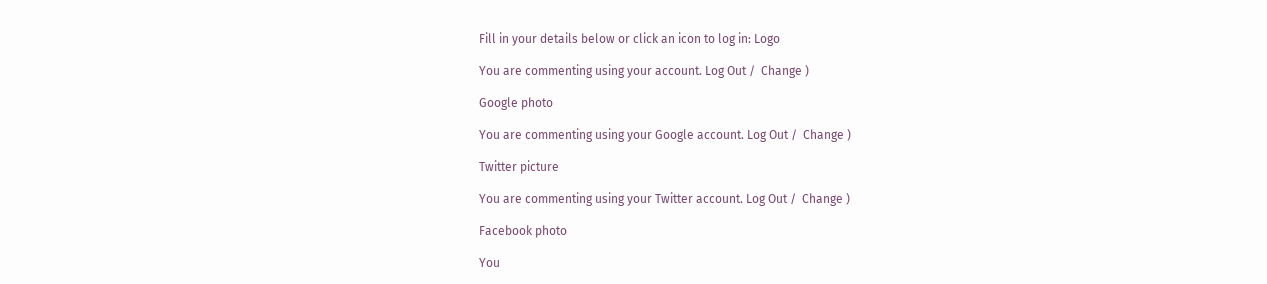Fill in your details below or click an icon to log in: Logo

You are commenting using your account. Log Out /  Change )

Google photo

You are commenting using your Google account. Log Out /  Change )

Twitter picture

You are commenting using your Twitter account. Log Out /  Change )

Facebook photo

You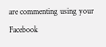are commenting using your Facebook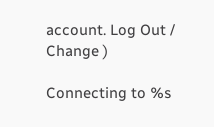account. Log Out /  Change )

Connecting to %s